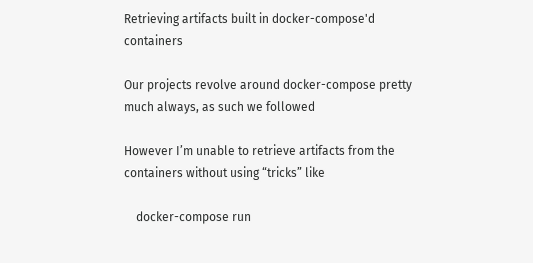Retrieving artifacts built in docker-compose'd containers

Our projects revolve around docker-compose pretty much always, as such we followed

However I’m unable to retrieve artifacts from the containers without using “tricks” like

    docker-compose run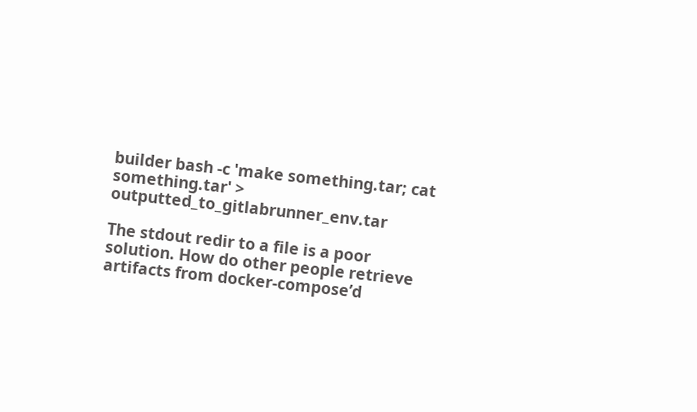builder bash -c 'make something.tar; cat something.tar' > outputted_to_gitlabrunner_env.tar

The stdout redir to a file is a poor solution. How do other people retrieve artifacts from docker-compose’d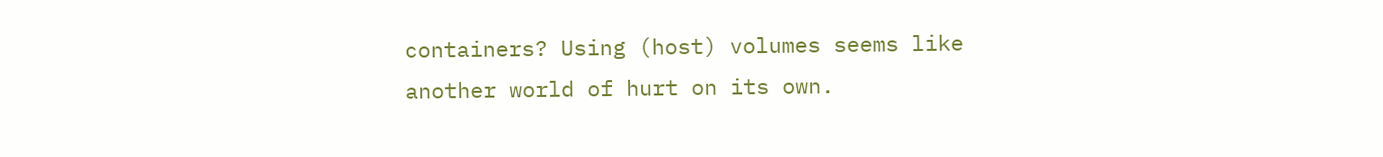containers? Using (host) volumes seems like another world of hurt on its own.